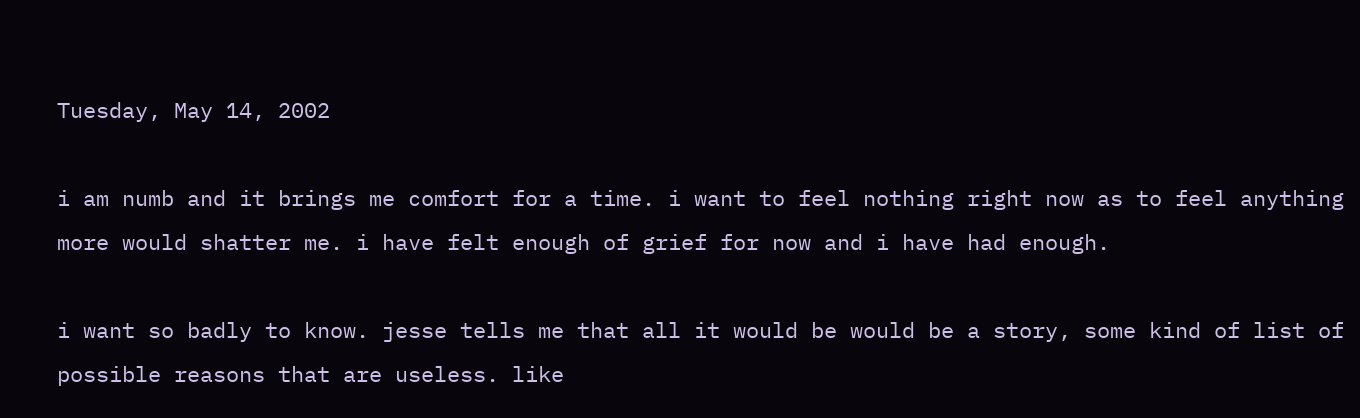Tuesday, May 14, 2002

i am numb and it brings me comfort for a time. i want to feel nothing right now as to feel anything more would shatter me. i have felt enough of grief for now and i have had enough.

i want so badly to know. jesse tells me that all it would be would be a story, some kind of list of possible reasons that are useless. like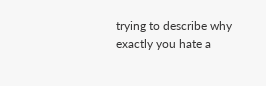trying to describe why exactly you hate a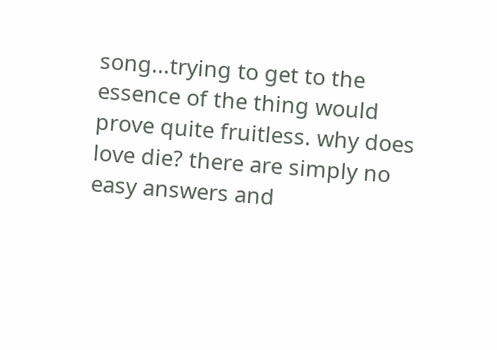song...trying to get to the essence of the thing would prove quite fruitless. why does love die? there are simply no easy answers and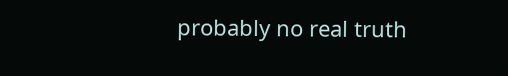probably no real truth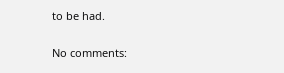to be had.

No comments: